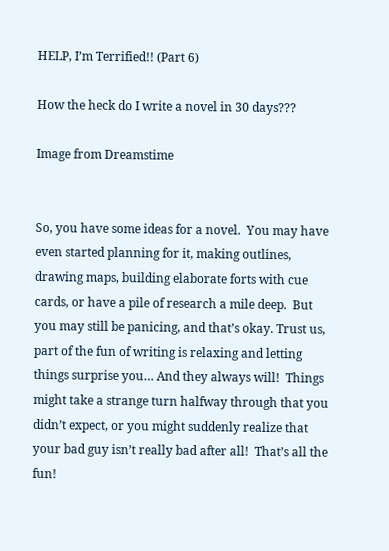HELP, I’m Terrified!! (Part 6)

How the heck do I write a novel in 30 days???

Image from Dreamstime


So, you have some ideas for a novel.  You may have even started planning for it, making outlines, drawing maps, building elaborate forts with cue cards, or have a pile of research a mile deep.  But you may still be panicing, and that’s okay. Trust us, part of the fun of writing is relaxing and letting things surprise you… And they always will!  Things might take a strange turn halfway through that you didn’t expect, or you might suddenly realize that your bad guy isn’t really bad after all!  That’s all the fun!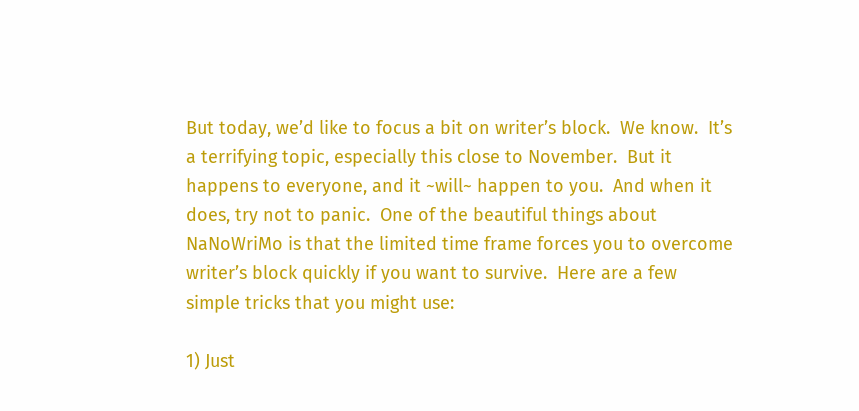But today, we’d like to focus a bit on writer’s block.  We know.  It’s a terrifying topic, especially this close to November.  But it happens to everyone, and it ~will~ happen to you.  And when it does, try not to panic.  One of the beautiful things about NaNoWriMo is that the limited time frame forces you to overcome writer’s block quickly if you want to survive.  Here are a few simple tricks that you might use:

1) Just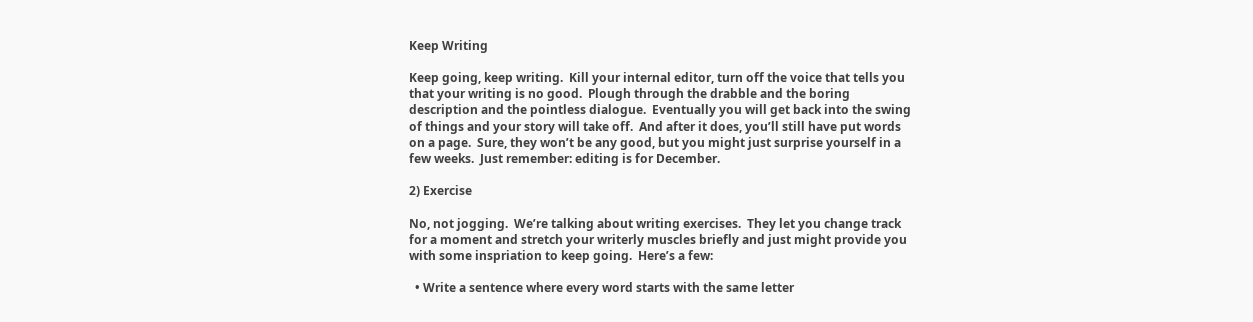Keep Writing

Keep going, keep writing.  Kill your internal editor, turn off the voice that tells you that your writing is no good.  Plough through the drabble and the boring description and the pointless dialogue.  Eventually you will get back into the swing of things and your story will take off.  And after it does, you’ll still have put words on a page.  Sure, they won’t be any good, but you might just surprise yourself in a few weeks.  Just remember: editing is for December.

2) Exercise

No, not jogging.  We’re talking about writing exercises.  They let you change track for a moment and stretch your writerly muscles briefly and just might provide you with some inspriation to keep going.  Here’s a few:

  • Write a sentence where every word starts with the same letter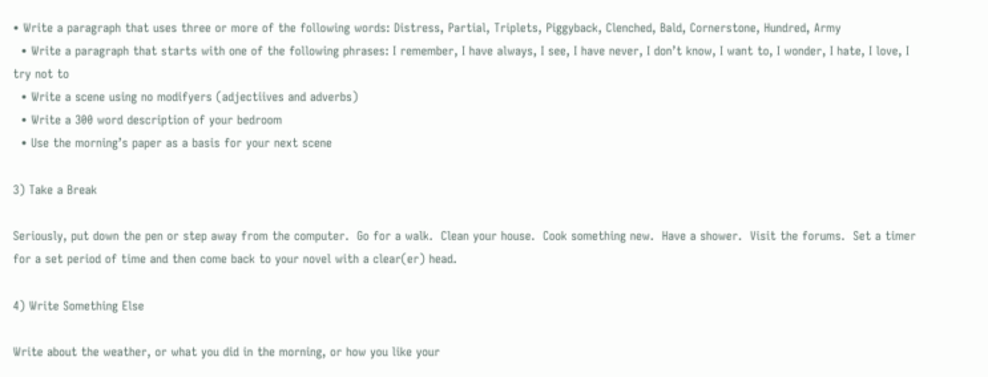• Write a paragraph that uses three or more of the following words: Distress, Partial, Triplets, Piggyback, Clenched, Bald, Cornerstone, Hundred, Army
  • Write a paragraph that starts with one of the following phrases: I remember, I have always, I see, I have never, I don’t know, I want to, I wonder, I hate, I love, I try not to
  • Write a scene using no modifyers (adjectiives and adverbs)
  • Write a 300 word description of your bedroom
  • Use the morning’s paper as a basis for your next scene

3) Take a Break

Seriously, put down the pen or step away from the computer.  Go for a walk.  Clean your house.  Cook something new.  Have a shower.  Visit the forums.  Set a timer for a set period of time and then come back to your novel with a clear(er) head.

4) Write Something Else

Write about the weather, or what you did in the morning, or how you like your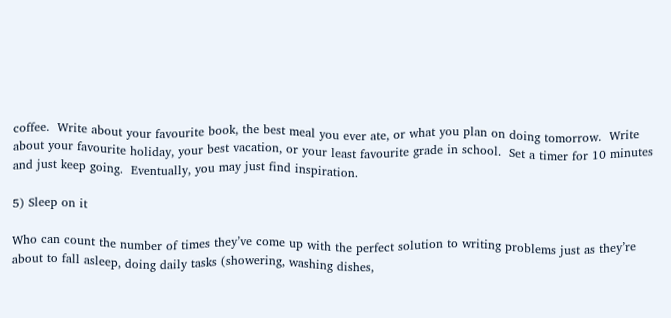coffee.  Write about your favourite book, the best meal you ever ate, or what you plan on doing tomorrow.  Write about your favourite holiday, your best vacation, or your least favourite grade in school.  Set a timer for 10 minutes and just keep going.  Eventually, you may just find inspiration.

5) Sleep on it

Who can count the number of times they’ve come up with the perfect solution to writing problems just as they’re about to fall asleep, doing daily tasks (showering, washing dishes,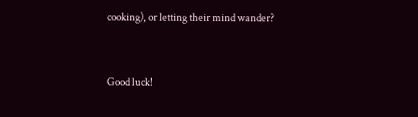cooking), or letting their mind wander?


Good luck!